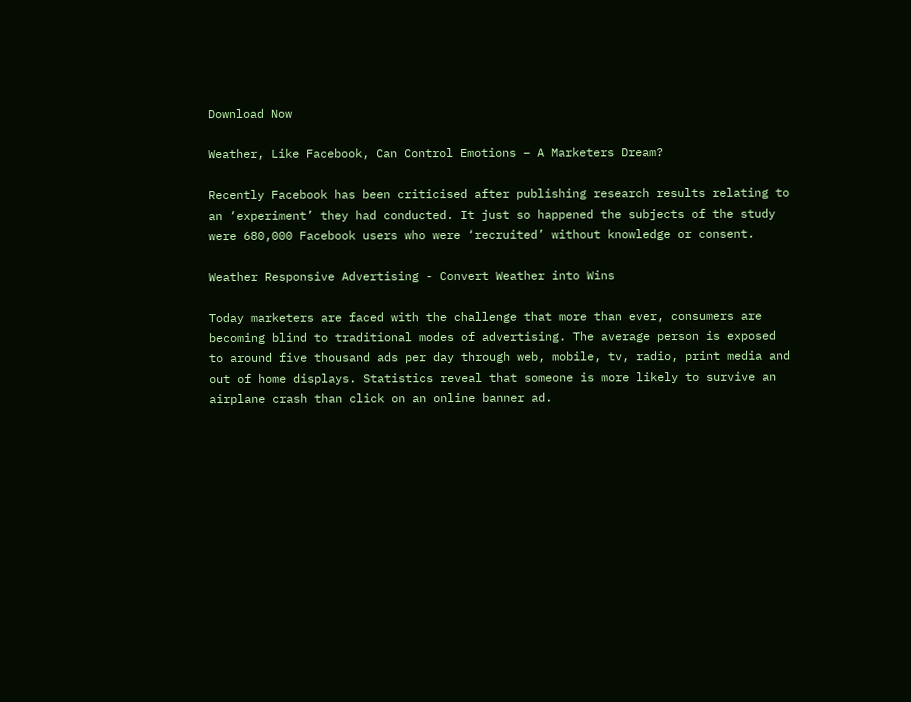Download Now

Weather, Like Facebook, Can Control Emotions – A Marketers Dream?

Recently Facebook has been criticised after publishing research results relating to an ‘experiment’ they had conducted. It just so happened the subjects of the study were 680,000 Facebook users who were ‘recruited’ without knowledge or consent.

Weather Responsive Advertising - Convert Weather into Wins

Today marketers are faced with the challenge that more than ever, consumers are becoming blind to traditional modes of advertising. The average person is exposed to around five thousand ads per day through web, mobile, tv, radio, print media and out of home displays. Statistics reveal that someone is more likely to survive an airplane crash than click on an online banner ad.